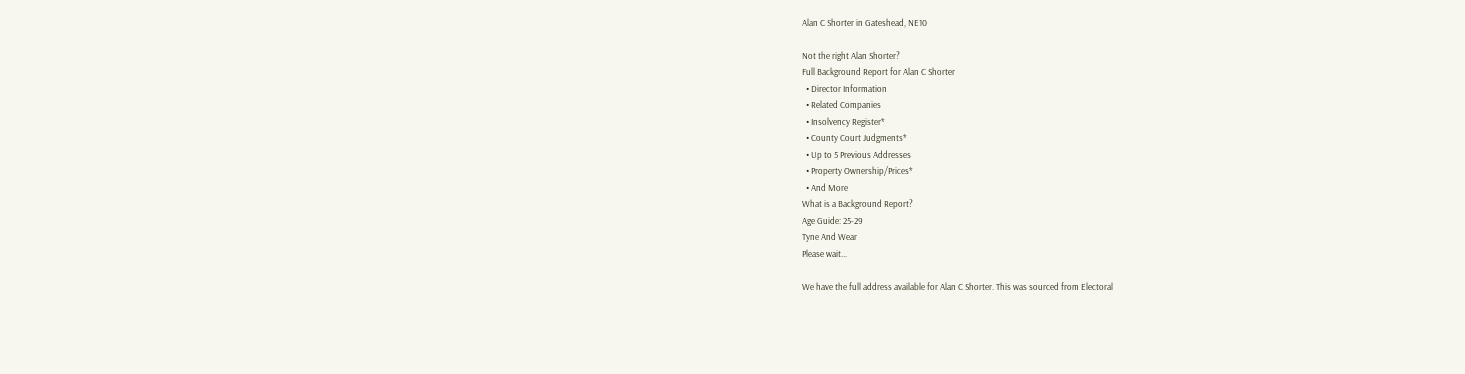Alan C Shorter in Gateshead, NE10

Not the right Alan Shorter?
Full Background Report for Alan C Shorter
  • Director Information
  • Related Companies
  • Insolvency Register*
  • County Court Judgments*
  • Up to 5 Previous Addresses
  • Property Ownership/Prices*
  • And More
What is a Background Report?
Age Guide: 25-29
Tyne And Wear
Please wait...

We have the full address available for Alan C Shorter. This was sourced from Electoral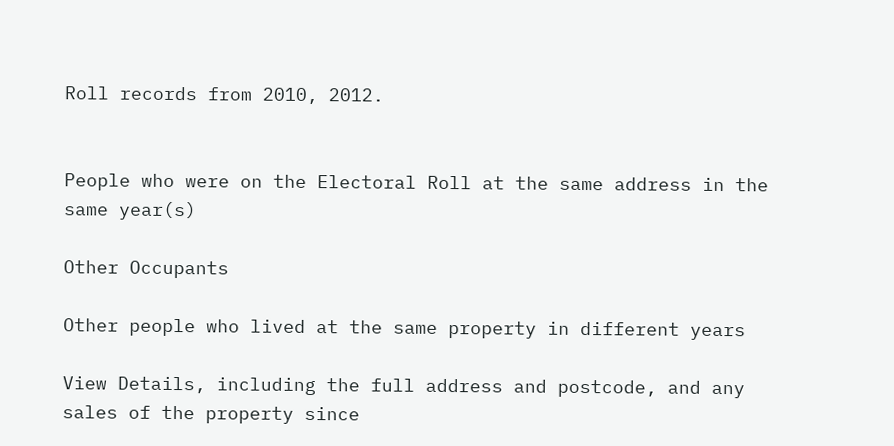Roll records from 2010, 2012.


People who were on the Electoral Roll at the same address in the same year(s)

Other Occupants

Other people who lived at the same property in different years

View Details, including the full address and postcode, and any sales of the property since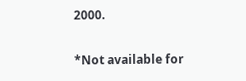2000.

*Not available for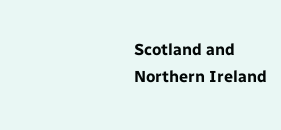Scotland and Northern Ireland